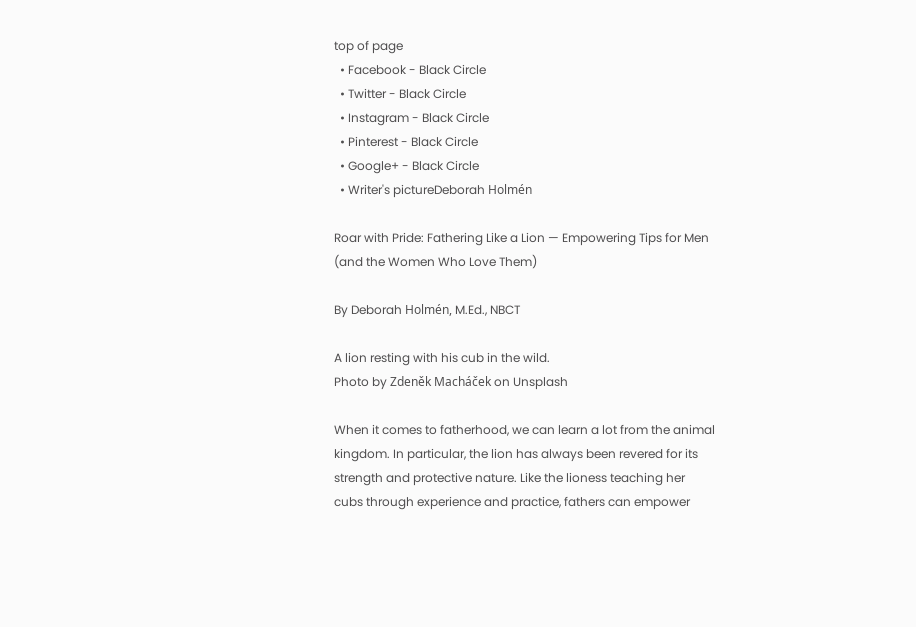top of page
  • Facebook - Black Circle
  • Twitter - Black Circle
  • Instagram - Black Circle
  • Pinterest - Black Circle
  • Google+ - Black Circle
  • Writer's pictureDeborah Holmén

Roar with Pride: Fathering Like a Lion — Empowering Tips for Men (and the Women Who Love Them)

By Deborah Holmén, M.Ed., NBCT

A lion resting with his cub in the wild.
Photo by Zdeněk Macháček on Unsplash

When it comes to fatherhood, we can learn a lot from the animal kingdom. In particular, the lion has always been revered for its strength and protective nature. Like the lioness teaching her cubs through experience and practice, fathers can empower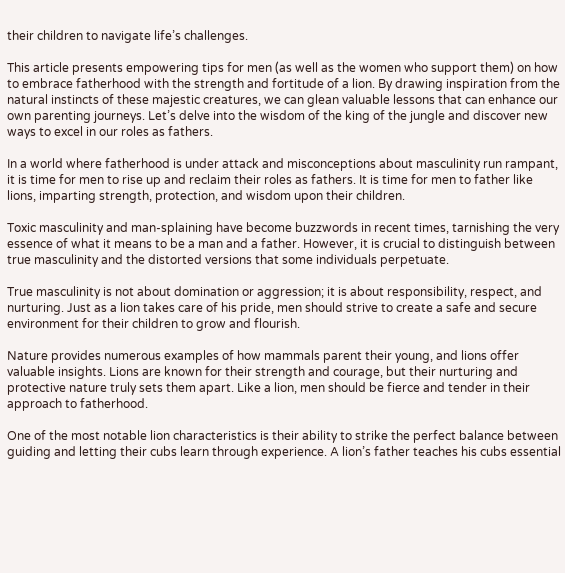their children to navigate life’s challenges.

This article presents empowering tips for men (as well as the women who support them) on how to embrace fatherhood with the strength and fortitude of a lion. By drawing inspiration from the natural instincts of these majestic creatures, we can glean valuable lessons that can enhance our own parenting journeys. Let’s delve into the wisdom of the king of the jungle and discover new ways to excel in our roles as fathers.

In a world where fatherhood is under attack and misconceptions about masculinity run rampant, it is time for men to rise up and reclaim their roles as fathers. It is time for men to father like lions, imparting strength, protection, and wisdom upon their children.

Toxic masculinity and man-splaining have become buzzwords in recent times, tarnishing the very essence of what it means to be a man and a father. However, it is crucial to distinguish between true masculinity and the distorted versions that some individuals perpetuate.

True masculinity is not about domination or aggression; it is about responsibility, respect, and nurturing. Just as a lion takes care of his pride, men should strive to create a safe and secure environment for their children to grow and flourish.

Nature provides numerous examples of how mammals parent their young, and lions offer valuable insights. Lions are known for their strength and courage, but their nurturing and protective nature truly sets them apart. Like a lion, men should be fierce and tender in their approach to fatherhood.

One of the most notable lion characteristics is their ability to strike the perfect balance between guiding and letting their cubs learn through experience. A lion’s father teaches his cubs essential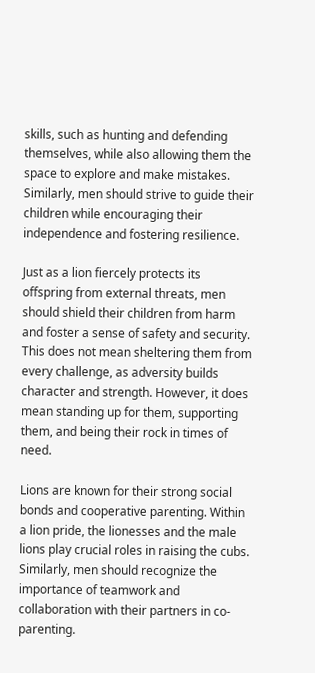skills, such as hunting and defending themselves, while also allowing them the space to explore and make mistakes. Similarly, men should strive to guide their children while encouraging their independence and fostering resilience.

Just as a lion fiercely protects its offspring from external threats, men should shield their children from harm and foster a sense of safety and security. This does not mean sheltering them from every challenge, as adversity builds character and strength. However, it does mean standing up for them, supporting them, and being their rock in times of need.

Lions are known for their strong social bonds and cooperative parenting. Within a lion pride, the lionesses and the male lions play crucial roles in raising the cubs. Similarly, men should recognize the importance of teamwork and collaboration with their partners in co-parenting.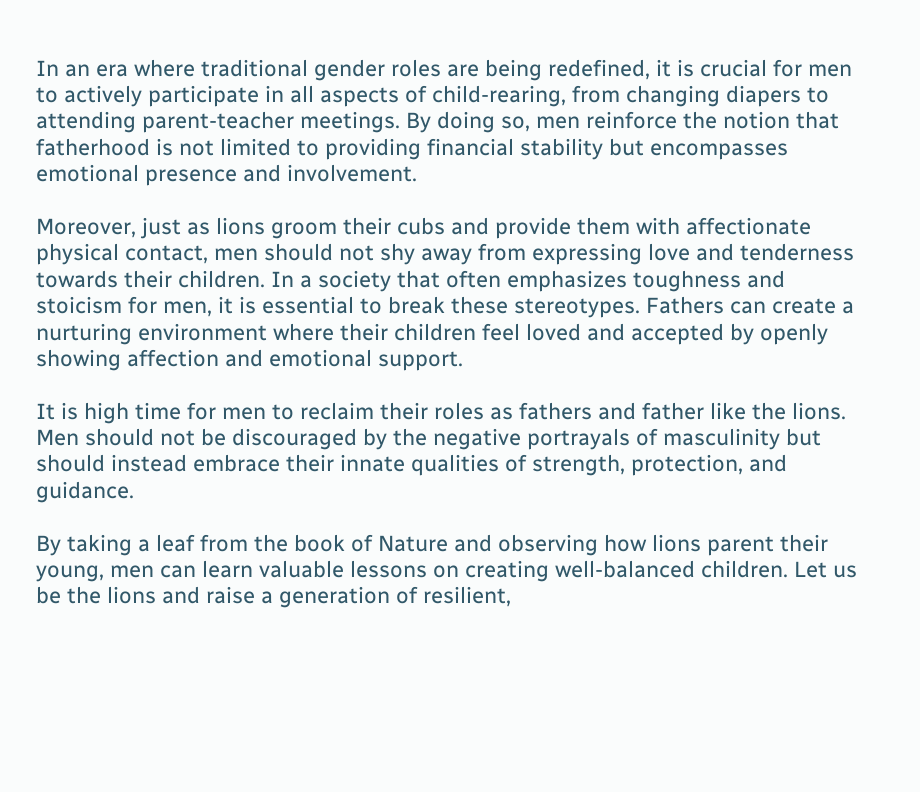In an era where traditional gender roles are being redefined, it is crucial for men to actively participate in all aspects of child-rearing, from changing diapers to attending parent-teacher meetings. By doing so, men reinforce the notion that fatherhood is not limited to providing financial stability but encompasses emotional presence and involvement.

Moreover, just as lions groom their cubs and provide them with affectionate physical contact, men should not shy away from expressing love and tenderness towards their children. In a society that often emphasizes toughness and stoicism for men, it is essential to break these stereotypes. Fathers can create a nurturing environment where their children feel loved and accepted by openly showing affection and emotional support.

It is high time for men to reclaim their roles as fathers and father like the lions. Men should not be discouraged by the negative portrayals of masculinity but should instead embrace their innate qualities of strength, protection, and guidance.

By taking a leaf from the book of Nature and observing how lions parent their young, men can learn valuable lessons on creating well-balanced children. Let us be the lions and raise a generation of resilient,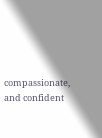compassionate, and confident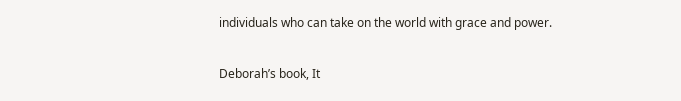individuals who can take on the world with grace and power.

Deborah’s book, It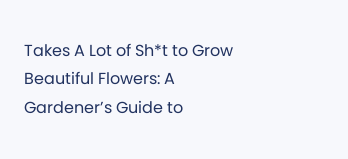Takes A Lot of Sh*t to Grow Beautiful Flowers: A Gardener’s Guide to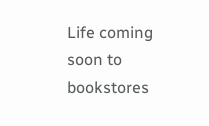Life coming soon to bookstores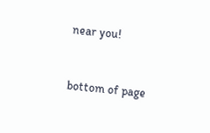near you!


bottom of page